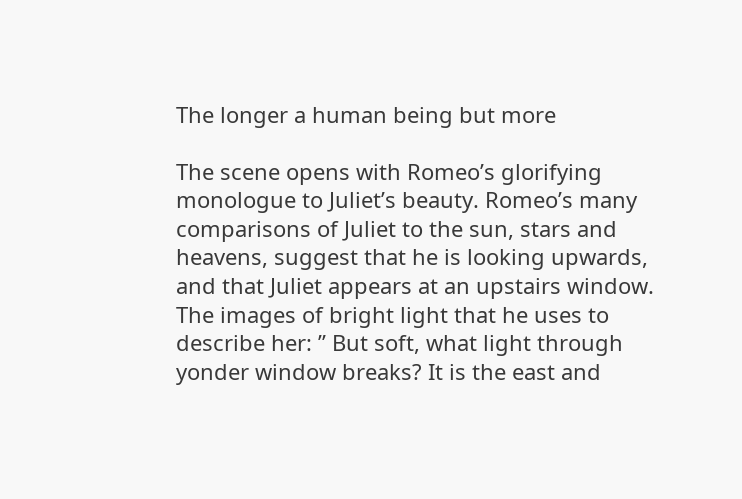The longer a human being but more

The scene opens with Romeo’s glorifying monologue to Juliet’s beauty. Romeo’s many comparisons of Juliet to the sun, stars and heavens, suggest that he is looking upwards, and that Juliet appears at an upstairs window. The images of bright light that he uses to describe her: ” But soft, what light through yonder window breaks? It is the east and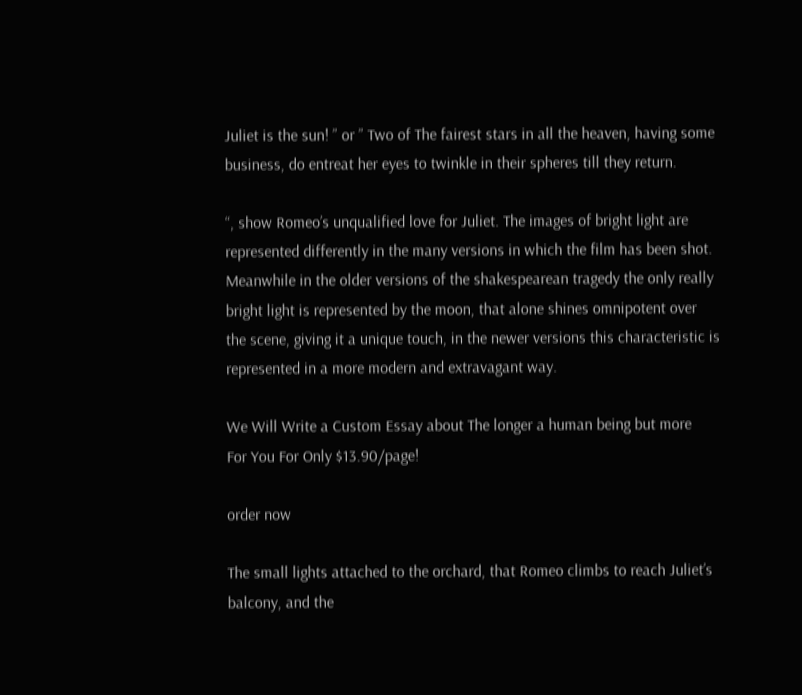Juliet is the sun! ” or ” Two of The fairest stars in all the heaven, having some business, do entreat her eyes to twinkle in their spheres till they return.

“, show Romeo’s unqualified love for Juliet. The images of bright light are represented differently in the many versions in which the film has been shot. Meanwhile in the older versions of the shakespearean tragedy the only really bright light is represented by the moon, that alone shines omnipotent over the scene, giving it a unique touch, in the newer versions this characteristic is represented in a more modern and extravagant way.

We Will Write a Custom Essay about The longer a human being but more
For You For Only $13.90/page!

order now

The small lights attached to the orchard, that Romeo climbs to reach Juliet’s balcony, and the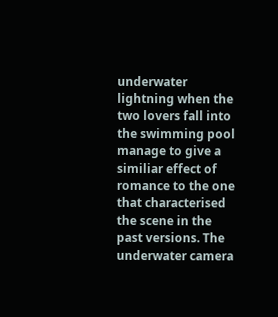underwater lightning when the two lovers fall into the swimming pool manage to give a similiar effect of romance to the one that characterised the scene in the past versions. The underwater camera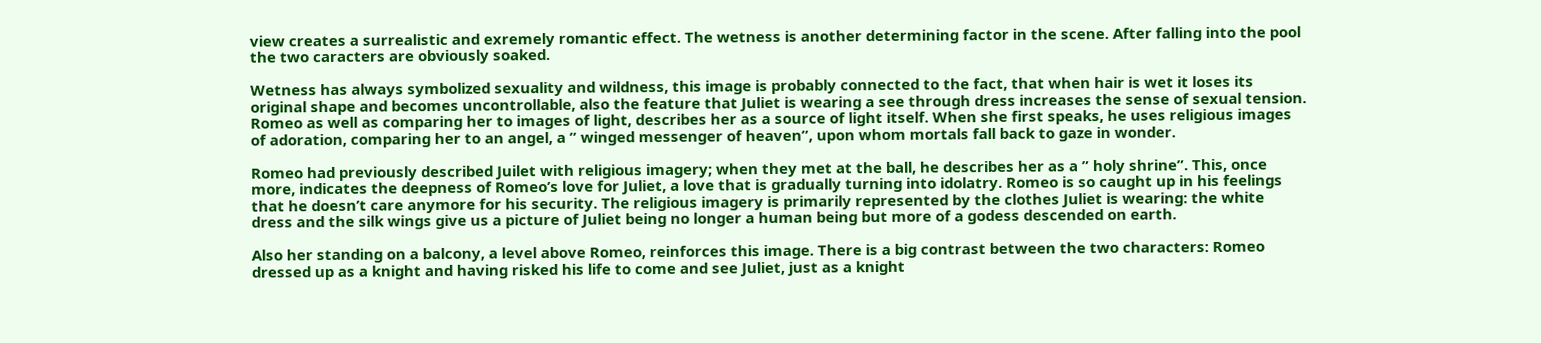view creates a surrealistic and exremely romantic effect. The wetness is another determining factor in the scene. After falling into the pool the two caracters are obviously soaked.

Wetness has always symbolized sexuality and wildness, this image is probably connected to the fact, that when hair is wet it loses its original shape and becomes uncontrollable, also the feature that Juliet is wearing a see through dress increases the sense of sexual tension. Romeo as well as comparing her to images of light, describes her as a source of light itself. When she first speaks, he uses religious images of adoration, comparing her to an angel, a ” winged messenger of heaven”, upon whom mortals fall back to gaze in wonder.

Romeo had previously described Juilet with religious imagery; when they met at the ball, he describes her as a ” holy shrine”. This, once more, indicates the deepness of Romeo’s love for Juliet, a love that is gradually turning into idolatry. Romeo is so caught up in his feelings that he doesn’t care anymore for his security. The religious imagery is primarily represented by the clothes Juliet is wearing: the white dress and the silk wings give us a picture of Juliet being no longer a human being but more of a godess descended on earth.

Also her standing on a balcony, a level above Romeo, reinforces this image. There is a big contrast between the two characters: Romeo dressed up as a knight and having risked his life to come and see Juliet, just as a knight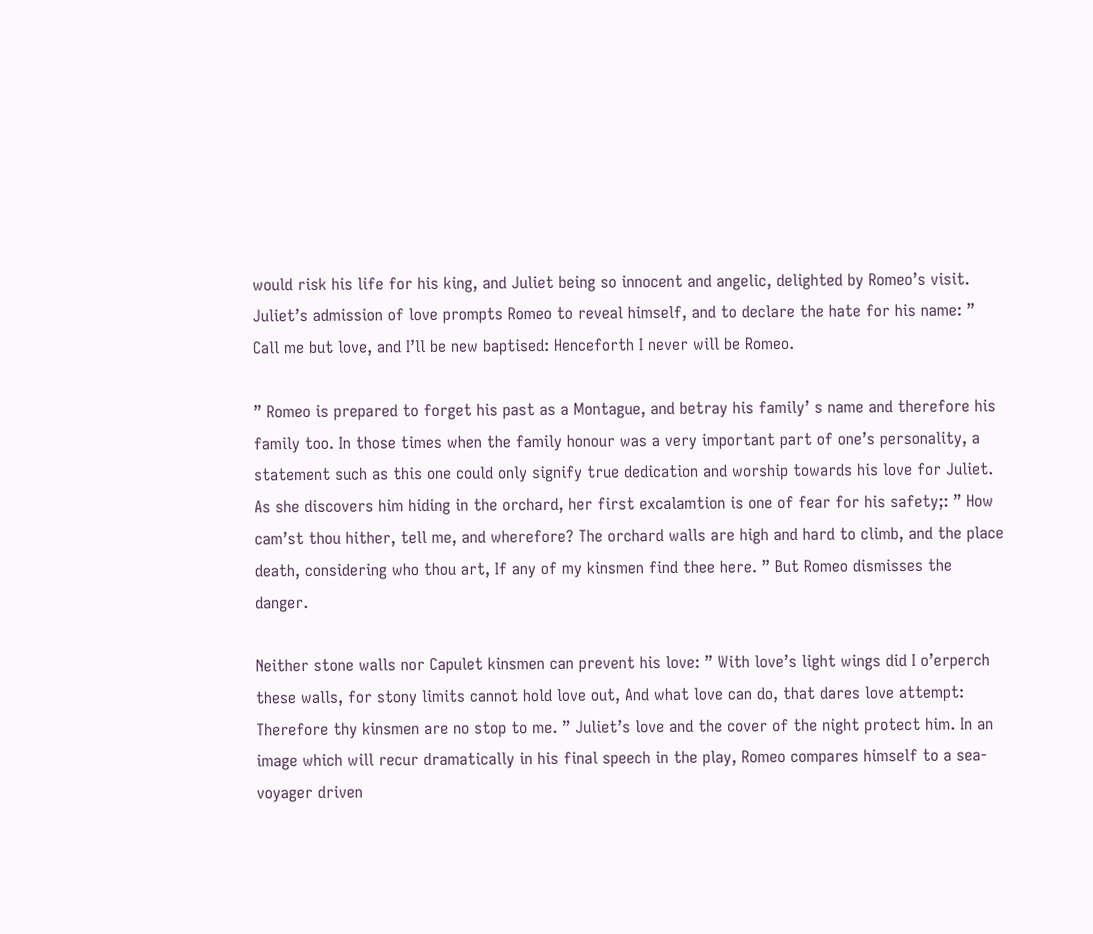would risk his life for his king, and Juliet being so innocent and angelic, delighted by Romeo’s visit. Juliet’s admission of love prompts Romeo to reveal himself, and to declare the hate for his name: ” Call me but love, and I’ll be new baptised: Henceforth I never will be Romeo.

” Romeo is prepared to forget his past as a Montague, and betray his family’ s name and therefore his family too. In those times when the family honour was a very important part of one’s personality, a statement such as this one could only signify true dedication and worship towards his love for Juliet. As she discovers him hiding in the orchard, her first excalamtion is one of fear for his safety;: ” How cam’st thou hither, tell me, and wherefore? The orchard walls are high and hard to climb, and the place death, considering who thou art, If any of my kinsmen find thee here. ” But Romeo dismisses the danger.

Neither stone walls nor Capulet kinsmen can prevent his love: ” With love’s light wings did I o’erperch these walls, for stony limits cannot hold love out, And what love can do, that dares love attempt: Therefore thy kinsmen are no stop to me. ” Juliet’s love and the cover of the night protect him. In an image which will recur dramatically in his final speech in the play, Romeo compares himself to a sea-voyager driven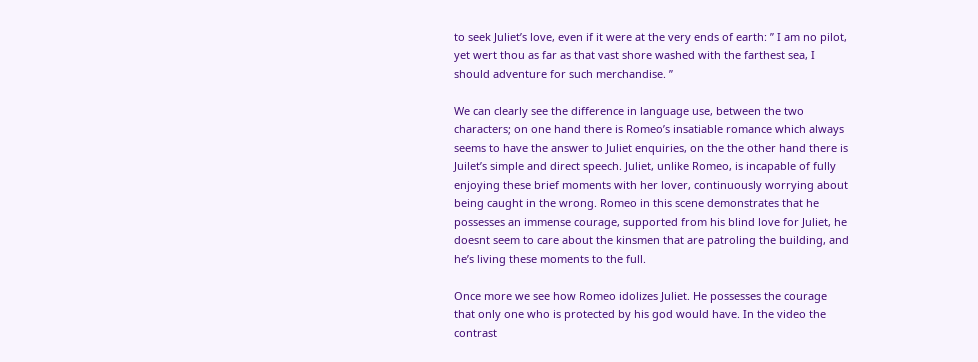to seek Juliet’s love, even if it were at the very ends of earth: ” I am no pilot, yet wert thou as far as that vast shore washed with the farthest sea, I should adventure for such merchandise. ”

We can clearly see the difference in language use, between the two characters; on one hand there is Romeo’s insatiable romance which always seems to have the answer to Juliet enquiries, on the the other hand there is Juilet’s simple and direct speech. Juliet, unlike Romeo, is incapable of fully enjoying these brief moments with her lover, continuously worrying about being caught in the wrong. Romeo in this scene demonstrates that he possesses an immense courage, supported from his blind love for Juliet, he doesnt seem to care about the kinsmen that are patroling the building, and he’s living these moments to the full.

Once more we see how Romeo idolizes Juliet. He possesses the courage that only one who is protected by his god would have. In the video the contrast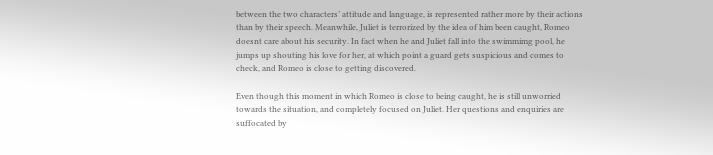between the two characters’ attitude and language, is represented rather more by their actions than by their speech. Meanwhile, Juliet is terrorized by the idea of him been caught, Romeo doesnt care about his security. In fact when he and Juliet fall into the swimmimg pool, he jumps up shouting his love for her, at which point a guard gets suspicious and comes to check, and Romeo is close to getting discovered.

Even though this moment in which Romeo is close to being caught, he is still unworried towards the situation, and completely focused on Juliet. Her questions and enquiries are suffocated by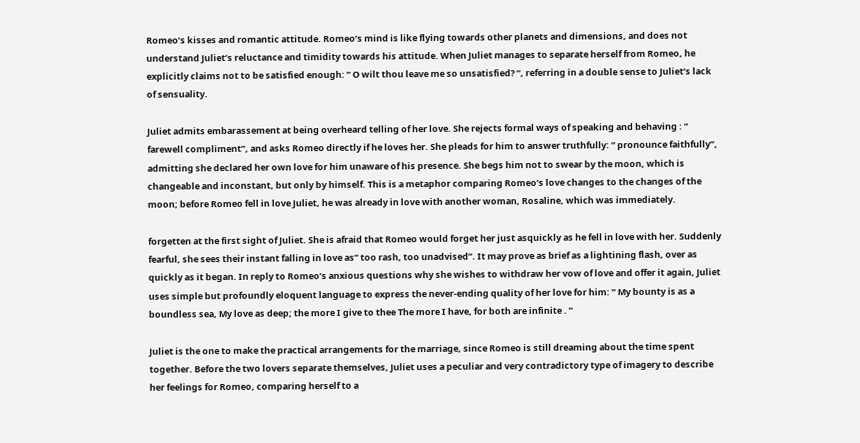Romeo’s kisses and romantic attitude. Romeo’s mind is like flying towards other planets and dimensions, and does not understand Juliet’s reluctance and timidity towards his attitude. When Juliet manages to separate herself from Romeo, he explicitly claims not to be satisfied enough: ” O wilt thou leave me so unsatisfied? “, referring in a double sense to Juliet’s lack of sensuality.

Juliet admits embarassement at being overheard telling of her love. She rejects formal ways of speaking and behaving : ” farewell compliment”, and asks Romeo directly if he loves her. She pleads for him to answer truthfully: ” pronounce faithfully”, admitting she declared her own love for him unaware of his presence. She begs him not to swear by the moon, which is changeable and inconstant, but only by himself. This is a metaphor comparing Romeo’s love changes to the changes of the moon; before Romeo fell in love Juliet, he was already in love with another woman, Rosaline, which was immediately.

forgetten at the first sight of Juliet. She is afraid that Romeo would forget her just asquickly as he fell in love with her. Suddenly fearful, she sees their instant falling in love as” too rash, too unadvised”. It may prove as brief as a lightining flash, over as quickly as it began. In reply to Romeo’s anxious questions why she wishes to withdraw her vow of love and offer it again, Juliet uses simple but profoundly eloquent language to express the never-ending quality of her love for him: ” My bounty is as a boundless sea, My love as deep; the more I give to thee The more I have, for both are infinite . ”

Juliet is the one to make the practical arrangements for the marriage, since Romeo is still dreaming about the time spent together. Before the two lovers separate themselves, Juliet uses a peculiar and very contradictory type of imagery to describe her feelings for Romeo, comparing herself to a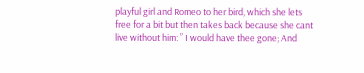playful girl and Romeo to her bird, which she lets free for a bit but then takes back because she cant live without him: ” I would have thee gone; And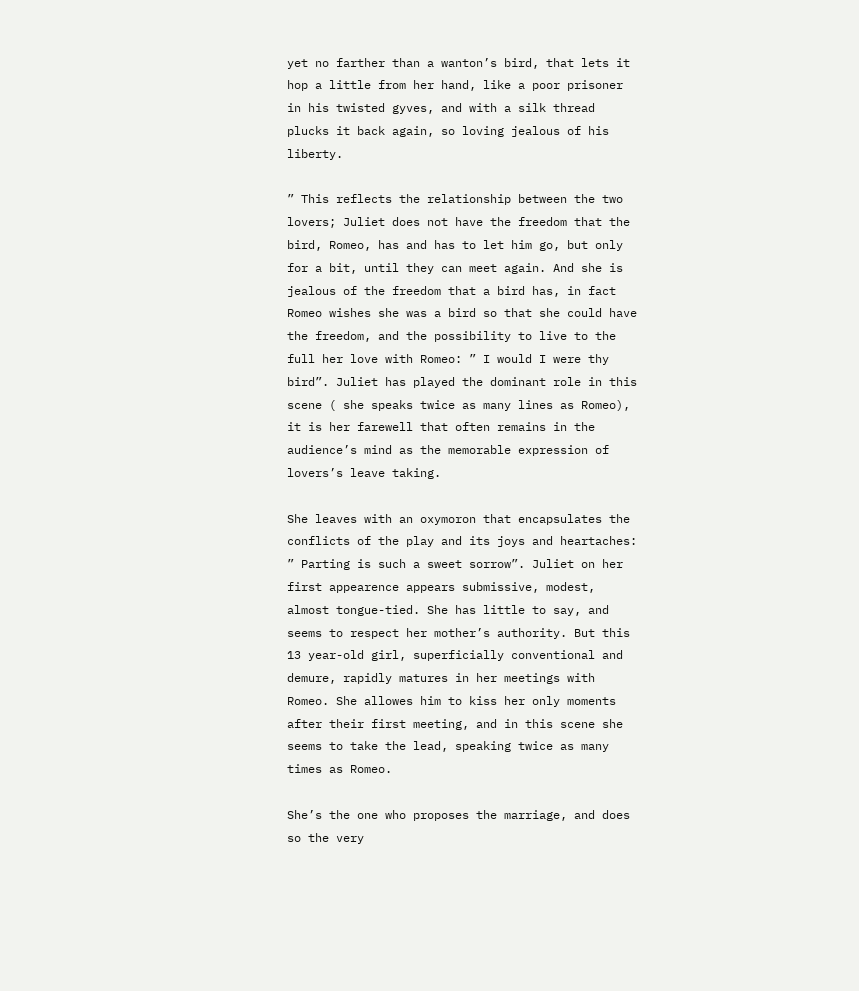yet no farther than a wanton’s bird, that lets it hop a little from her hand, like a poor prisoner in his twisted gyves, and with a silk thread plucks it back again, so loving jealous of his liberty.

” This reflects the relationship between the two lovers; Juliet does not have the freedom that the bird, Romeo, has and has to let him go, but only for a bit, until they can meet again. And she is jealous of the freedom that a bird has, in fact Romeo wishes she was a bird so that she could have the freedom, and the possibility to live to the full her love with Romeo: ” I would I were thy bird”. Juliet has played the dominant role in this scene ( she speaks twice as many lines as Romeo), it is her farewell that often remains in the audience’s mind as the memorable expression of lovers’s leave taking.

She leaves with an oxymoron that encapsulates the conflicts of the play and its joys and heartaches: ” Parting is such a sweet sorrow”. Juliet on her first appearence appears submissive, modest, almost tongue-tied. She has little to say, and seems to respect her mother’s authority. But this 13 year-old girl, superficially conventional and demure, rapidly matures in her meetings with Romeo. She allowes him to kiss her only moments after their first meeting, and in this scene she seems to take the lead, speaking twice as many times as Romeo.

She’s the one who proposes the marriage, and does so the very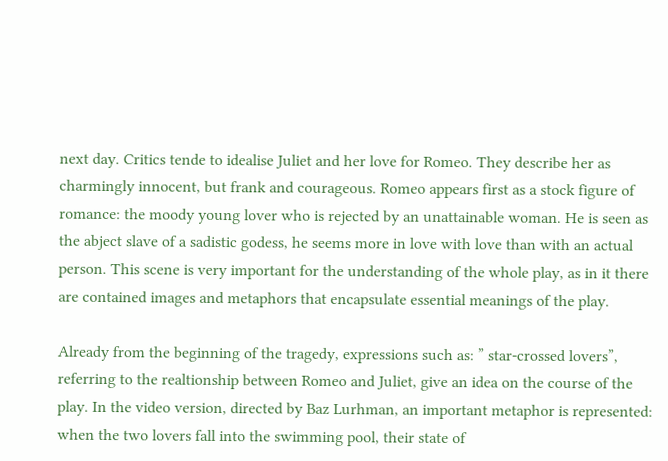next day. Critics tende to idealise Juliet and her love for Romeo. They describe her as charmingly innocent, but frank and courageous. Romeo appears first as a stock figure of romance: the moody young lover who is rejected by an unattainable woman. He is seen as the abject slave of a sadistic godess, he seems more in love with love than with an actual person. This scene is very important for the understanding of the whole play, as in it there are contained images and metaphors that encapsulate essential meanings of the play.

Already from the beginning of the tragedy, expressions such as: ” star-crossed lovers”, referring to the realtionship between Romeo and Juliet, give an idea on the course of the play. In the video version, directed by Baz Lurhman, an important metaphor is represented: when the two lovers fall into the swimming pool, their state of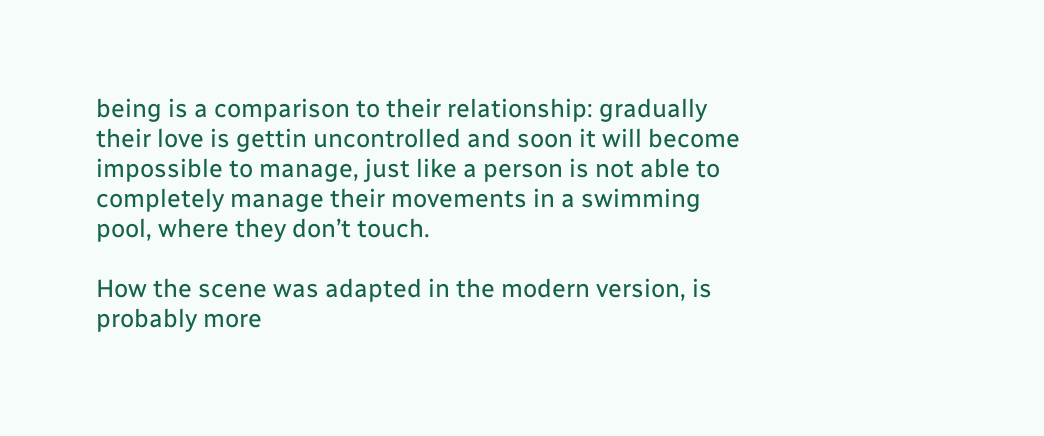being is a comparison to their relationship: gradually their love is gettin uncontrolled and soon it will become impossible to manage, just like a person is not able to completely manage their movements in a swimming pool, where they don’t touch.

How the scene was adapted in the modern version, is probably more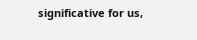significative for us,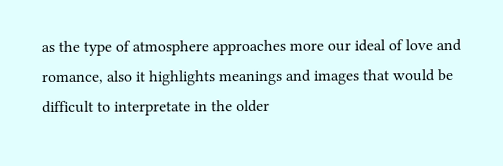as the type of atmosphere approaches more our ideal of love and romance, also it highlights meanings and images that would be difficult to interpretate in the older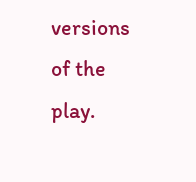versions of the play.